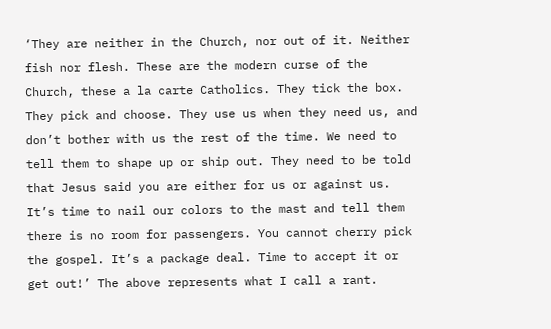‘They are neither in the Church, nor out of it. Neither fish nor flesh. These are the modern curse of the Church, these a la carte Catholics. They tick the box. They pick and choose. They use us when they need us, and don’t bother with us the rest of the time. We need to tell them to shape up or ship out. They need to be told that Jesus said you are either for us or against us. It’s time to nail our colors to the mast and tell them there is no room for passengers. You cannot cherry pick the gospel. It’s a package deal. Time to accept it or get out!’ The above represents what I call a rant.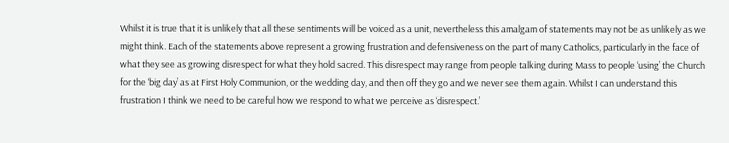Whilst it is true that it is unlikely that all these sentiments will be voiced as a unit, nevertheless this amalgam of statements may not be as unlikely as we might think. Each of the statements above represent a growing frustration and defensiveness on the part of many Catholics, particularly in the face of what they see as growing disrespect for what they hold sacred. This disrespect may range from people talking during Mass to people ‘using’ the Church for the ‘big day’ as at First Holy Communion, or the wedding day, and then off they go and we never see them again. Whilst I can understand this frustration I think we need to be careful how we respond to what we perceive as ‘disrespect.’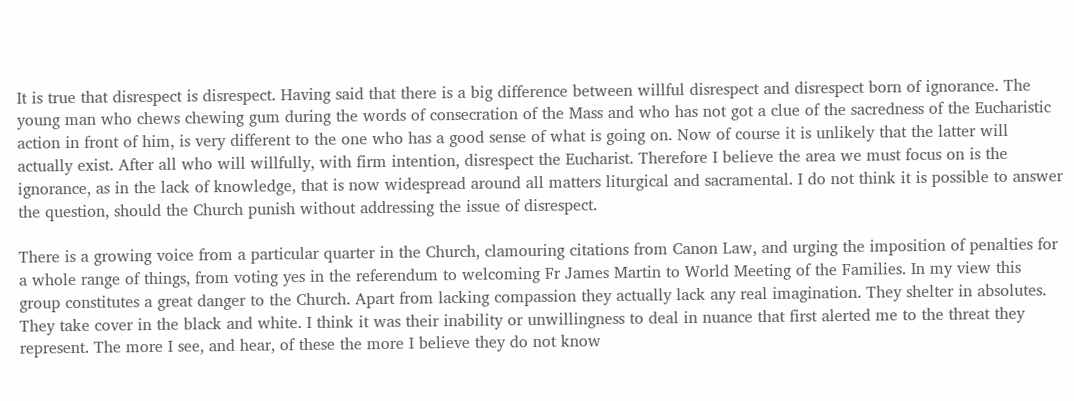It is true that disrespect is disrespect. Having said that there is a big difference between willful disrespect and disrespect born of ignorance. The young man who chews chewing gum during the words of consecration of the Mass and who has not got a clue of the sacredness of the Eucharistic action in front of him, is very different to the one who has a good sense of what is going on. Now of course it is unlikely that the latter will actually exist. After all who will willfully, with firm intention, disrespect the Eucharist. Therefore I believe the area we must focus on is the ignorance, as in the lack of knowledge, that is now widespread around all matters liturgical and sacramental. I do not think it is possible to answer the question, should the Church punish without addressing the issue of disrespect.

There is a growing voice from a particular quarter in the Church, clamouring citations from Canon Law, and urging the imposition of penalties for a whole range of things, from voting yes in the referendum to welcoming Fr James Martin to World Meeting of the Families. In my view this group constitutes a great danger to the Church. Apart from lacking compassion they actually lack any real imagination. They shelter in absolutes. They take cover in the black and white. I think it was their inability or unwillingness to deal in nuance that first alerted me to the threat they represent. The more I see, and hear, of these the more I believe they do not know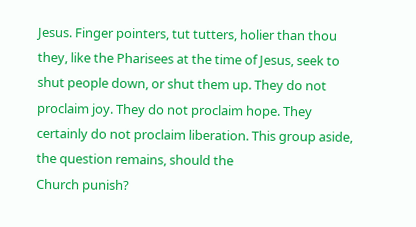Jesus. Finger pointers, tut tutters, holier than thou they, like the Pharisees at the time of Jesus, seek to shut people down, or shut them up. They do not proclaim joy. They do not proclaim hope. They certainly do not proclaim liberation. This group aside, the question remains, should the
Church punish?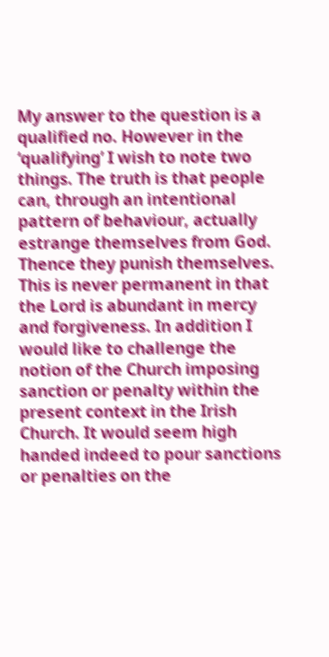My answer to the question is a qualified no. However in the ‘qualifying’ I wish to note two things. The truth is that people can, through an intentional pattern of behaviour, actually estrange themselves from God. Thence they punish themselves. This is never permanent in that the Lord is abundant in mercy and forgiveness. In addition I would like to challenge the notion of the Church imposing sanction or penalty within the present context in the Irish Church. It would seem high handed indeed to pour sanctions or penalties on the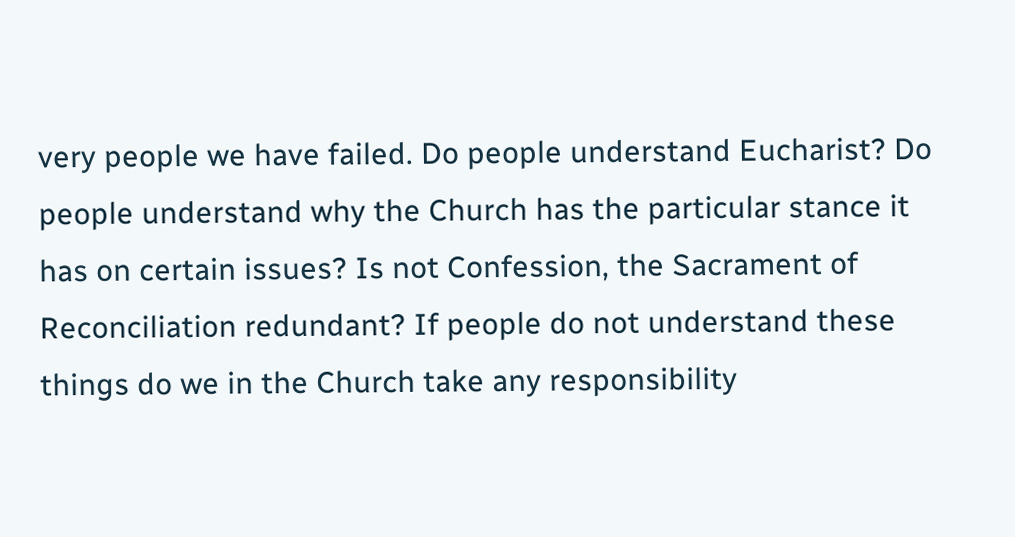very people we have failed. Do people understand Eucharist? Do people understand why the Church has the particular stance it has on certain issues? Is not Confession, the Sacrament of Reconciliation redundant? If people do not understand these things do we in the Church take any responsibility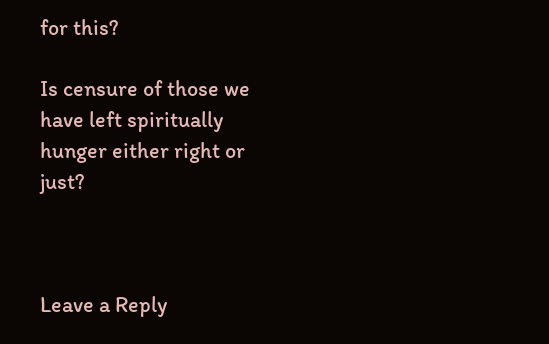for this?

Is censure of those we have left spiritually hunger either right or just?



Leave a Reply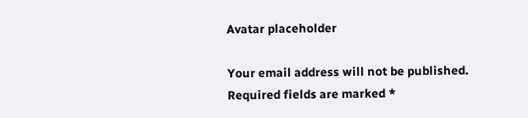Avatar placeholder

Your email address will not be published. Required fields are marked *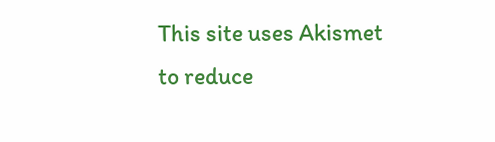This site uses Akismet to reduce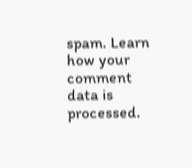spam. Learn how your comment data is processed.